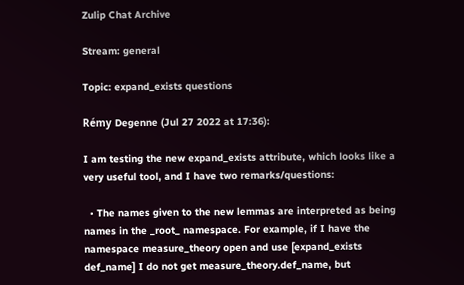Zulip Chat Archive

Stream: general

Topic: expand_exists questions

Rémy Degenne (Jul 27 2022 at 17:36):

I am testing the new expand_exists attribute, which looks like a very useful tool, and I have two remarks/questions:

  • The names given to the new lemmas are interpreted as being names in the _root_ namespace. For example, if I have the namespace measure_theory open and use [expand_exists def_name] I do not get measure_theory.def_name, but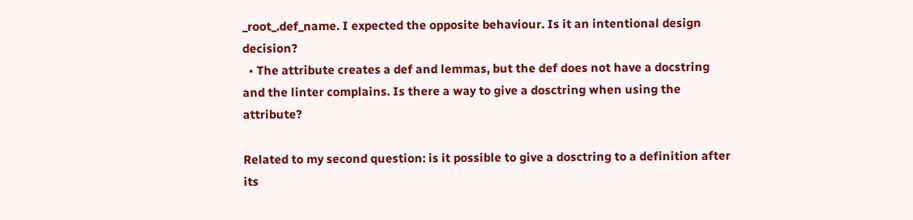_root_.def_name. I expected the opposite behaviour. Is it an intentional design decision?
  • The attribute creates a def and lemmas, but the def does not have a docstring and the linter complains. Is there a way to give a dosctring when using the attribute?

Related to my second question: is it possible to give a dosctring to a definition after its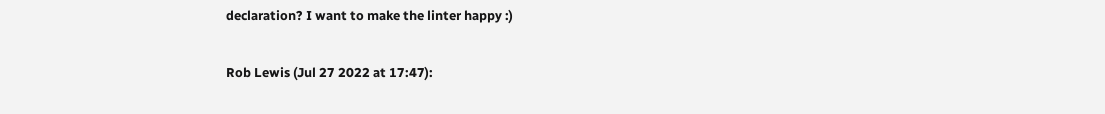declaration? I want to make the linter happy :)

Rob Lewis (Jul 27 2022 at 17:47):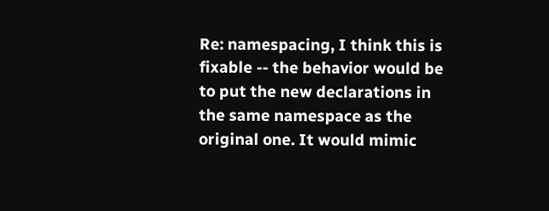Re: namespacing, I think this is fixable -- the behavior would be to put the new declarations in the same namespace as the original one. It would mimic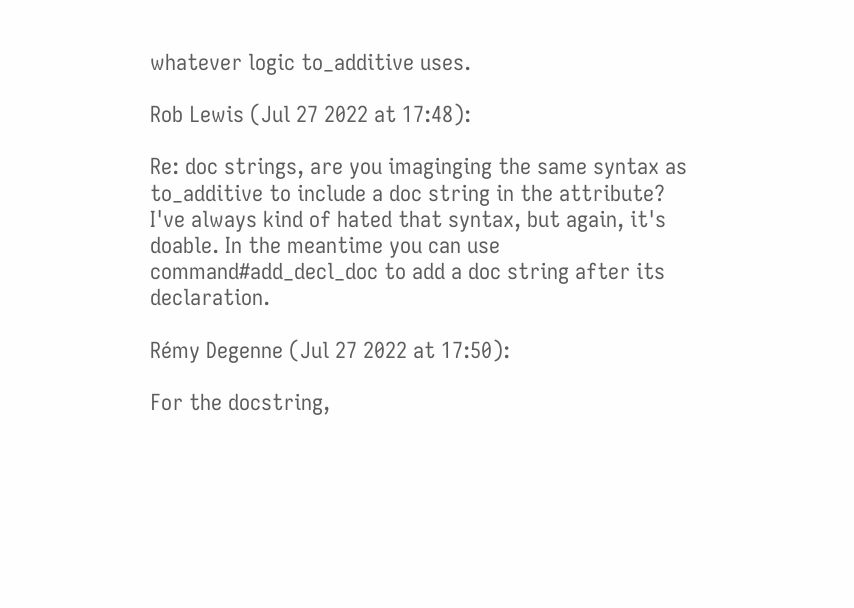whatever logic to_additive uses.

Rob Lewis (Jul 27 2022 at 17:48):

Re: doc strings, are you imaginging the same syntax as to_additive to include a doc string in the attribute? I've always kind of hated that syntax, but again, it's doable. In the meantime you can use command#add_decl_doc to add a doc string after its declaration.

Rémy Degenne (Jul 27 2022 at 17:50):

For the docstring,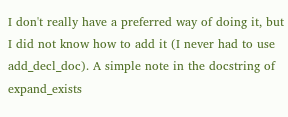I don't really have a preferred way of doing it, but I did not know how to add it (I never had to use add_decl_doc). A simple note in the docstring of expand_exists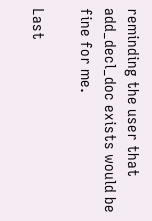reminding the user that add_decl_doc exists would be fine for me.

Last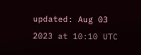updated: Aug 03 2023 at 10:10 UTC